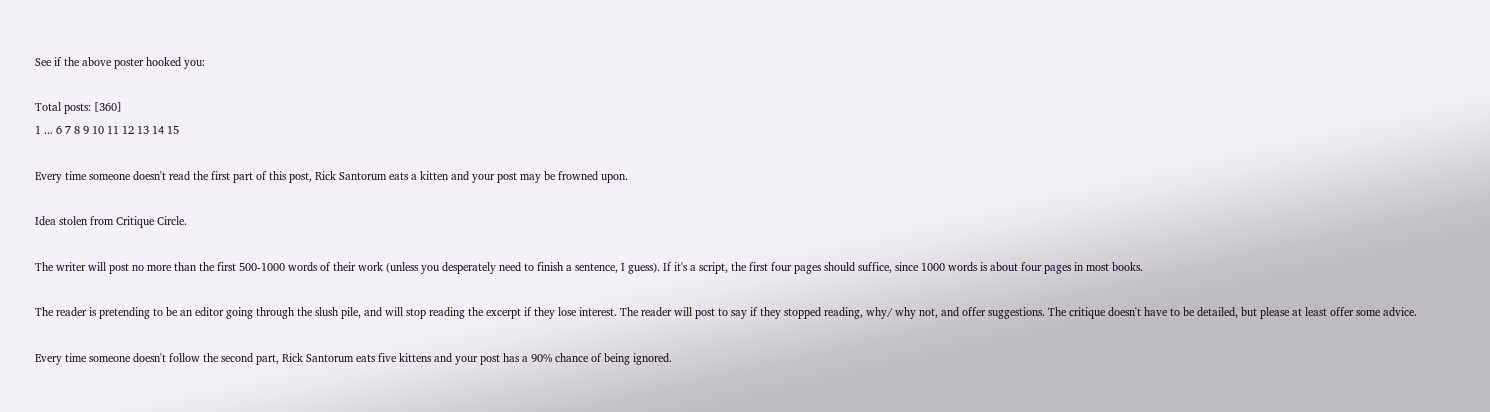See if the above poster hooked you:

Total posts: [360]
1 ... 6 7 8 9 10 11 12 13 14 15

Every time someone doesn't read the first part of this post, Rick Santorum eats a kitten and your post may be frowned upon.

Idea stolen from Critique Circle.

The writer will post no more than the first 500-1000 words of their work (unless you desperately need to finish a sentence, I guess). If it's a script, the first four pages should suffice, since 1000 words is about four pages in most books.

The reader is pretending to be an editor going through the slush pile, and will stop reading the excerpt if they lose interest. The reader will post to say if they stopped reading, why/ why not, and offer suggestions. The critique doesn't have to be detailed, but please at least offer some advice.

Every time someone doesn't follow the second part, Rick Santorum eats five kittens and your post has a 90% chance of being ignored.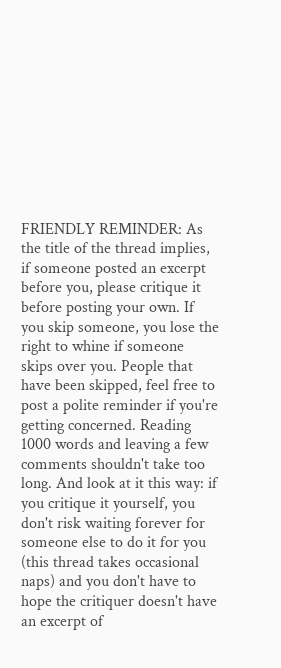FRIENDLY REMINDER: As the title of the thread implies, if someone posted an excerpt before you, please critique it before posting your own. If you skip someone, you lose the right to whine if someone skips over you. People that have been skipped, feel free to post a polite reminder if you're getting concerned. Reading 1000 words and leaving a few comments shouldn't take too long. And look at it this way: if you critique it yourself, you don't risk waiting forever for someone else to do it for you (this thread takes occasional naps) and you don't have to hope the critiquer doesn't have an excerpt of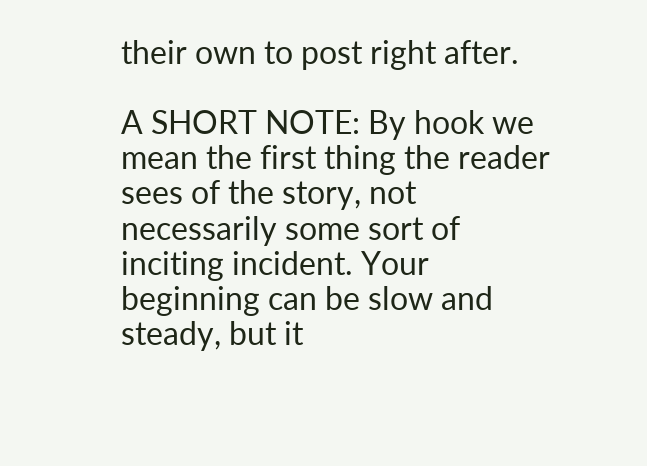their own to post right after.

A SHORT NOTE: By hook we mean the first thing the reader sees of the story, not necessarily some sort of inciting incident. Your beginning can be slow and steady, but it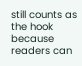still counts as the hook because readers can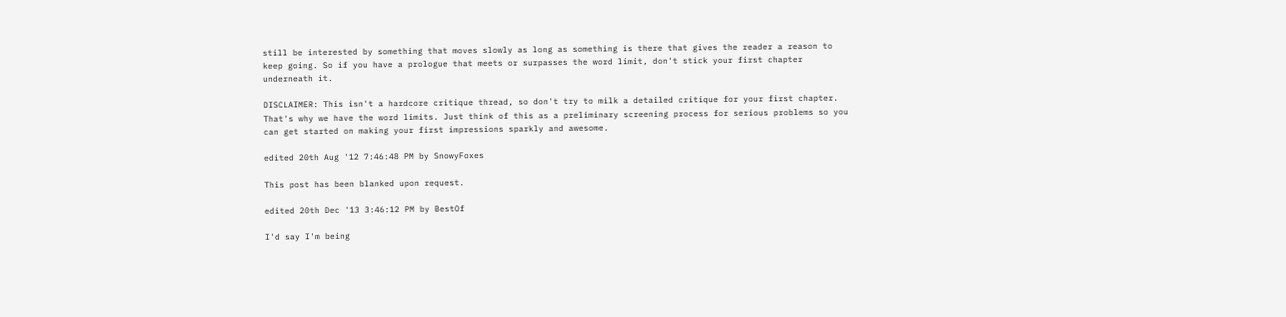still be interested by something that moves slowly as long as something is there that gives the reader a reason to keep going. So if you have a prologue that meets or surpasses the word limit, don't stick your first chapter underneath it.

DISCLAIMER: This isn't a hardcore critique thread, so don't try to milk a detailed critique for your first chapter. That's why we have the word limits. Just think of this as a preliminary screening process for serious problems so you can get started on making your first impressions sparkly and awesome.

edited 20th Aug '12 7:46:48 PM by SnowyFoxes

This post has been blanked upon request.

edited 20th Dec '13 3:46:12 PM by BestOf

I'd say I'm being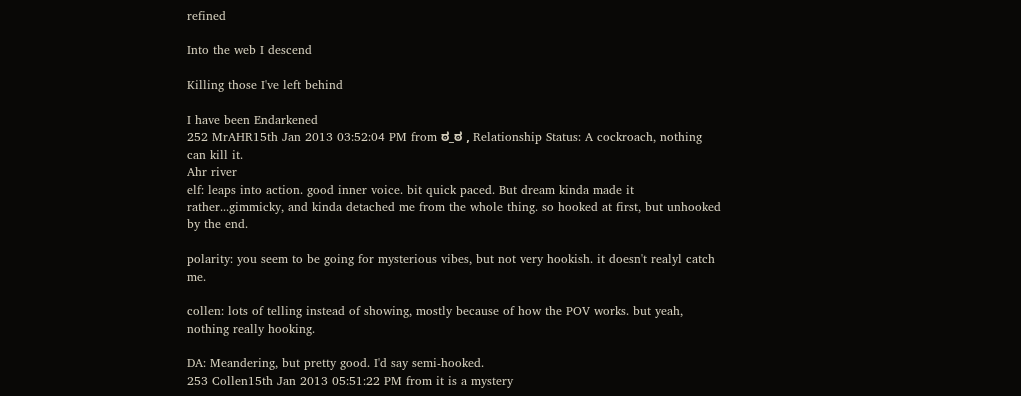refined

Into the web I descend

Killing those I've left behind

I have been Endarkened
252 MrAHR15th Jan 2013 03:52:04 PM from ಠ_ಠ , Relationship Status: A cockroach, nothing can kill it.
Ahr river
elf: leaps into action. good inner voice. bit quick paced. But dream kinda made it rather...gimmicky, and kinda detached me from the whole thing. so hooked at first, but unhooked by the end.

polarity: you seem to be going for mysterious vibes, but not very hookish. it doesn't realyl catch me.

collen: lots of telling instead of showing, mostly because of how the POV works. but yeah, nothing really hooking.

DA: Meandering, but pretty good. I'd say semi-hooked.
253 Collen15th Jan 2013 05:51:22 PM from it is a mystery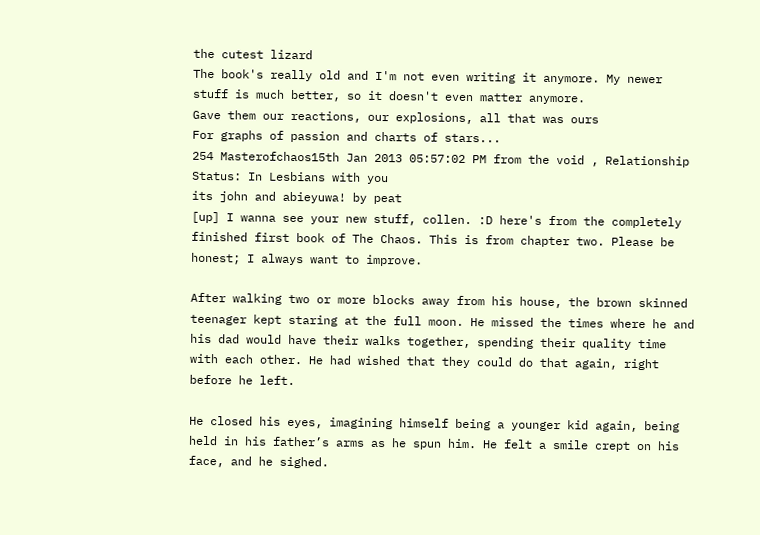the cutest lizard
The book's really old and I'm not even writing it anymore. My newer stuff is much better, so it doesn't even matter anymore.
Gave them our reactions, our explosions, all that was ours
For graphs of passion and charts of stars...
254 Masterofchaos15th Jan 2013 05:57:02 PM from the void , Relationship Status: In Lesbians with you
its john and abieyuwa! by peat
[up] I wanna see your new stuff, collen. :D here's from the completely finished first book of The Chaos. This is from chapter two. Please be honest; I always want to improve.

After walking two or more blocks away from his house, the brown skinned teenager kept staring at the full moon. He missed the times where he and his dad would have their walks together, spending their quality time with each other. He had wished that they could do that again, right before he left.

He closed his eyes, imagining himself being a younger kid again, being held in his father’s arms as he spun him. He felt a smile crept on his face, and he sighed.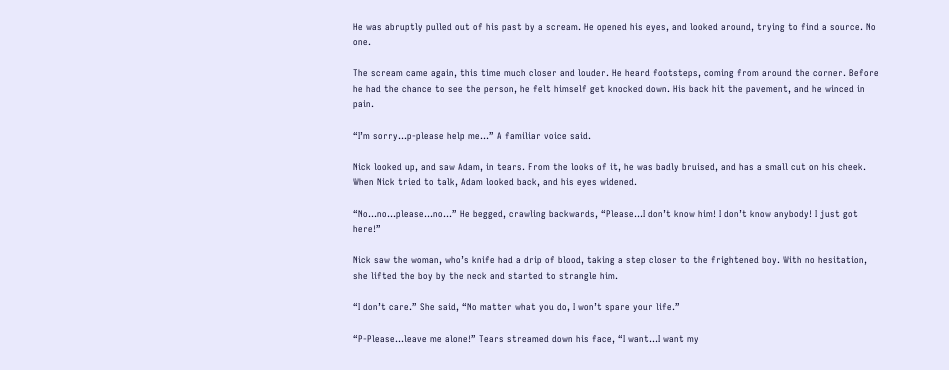He was abruptly pulled out of his past by a scream. He opened his eyes, and looked around, trying to find a source. No one.

The scream came again, this time much closer and louder. He heard footsteps, coming from around the corner. Before he had the chance to see the person, he felt himself get knocked down. His back hit the pavement, and he winced in pain.

“I’m sorry…p-please help me…” A familiar voice said.

Nick looked up, and saw Adam, in tears. From the looks of it, he was badly bruised, and has a small cut on his cheek. When Nick tried to talk, Adam looked back, and his eyes widened.

“No…no…please…no…” He begged, crawling backwards, “Please…I don’t know him! I don’t know anybody! I just got here!”

Nick saw the woman, who’s knife had a drip of blood, taking a step closer to the frightened boy. With no hesitation, she lifted the boy by the neck and started to strangle him.

“I don’t care.” She said, “No matter what you do, I won’t spare your life.”

“P-Please…leave me alone!” Tears streamed down his face, “I want…I want my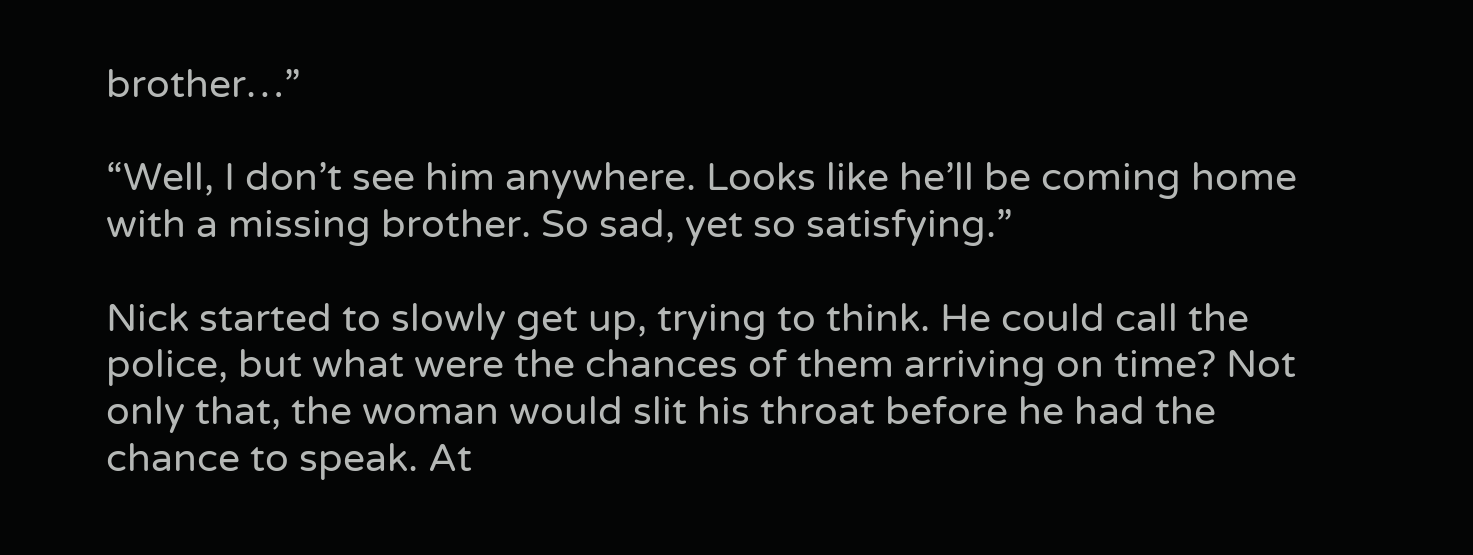brother…”

“Well, I don’t see him anywhere. Looks like he’ll be coming home with a missing brother. So sad, yet so satisfying.”

Nick started to slowly get up, trying to think. He could call the police, but what were the chances of them arriving on time? Not only that, the woman would slit his throat before he had the chance to speak. At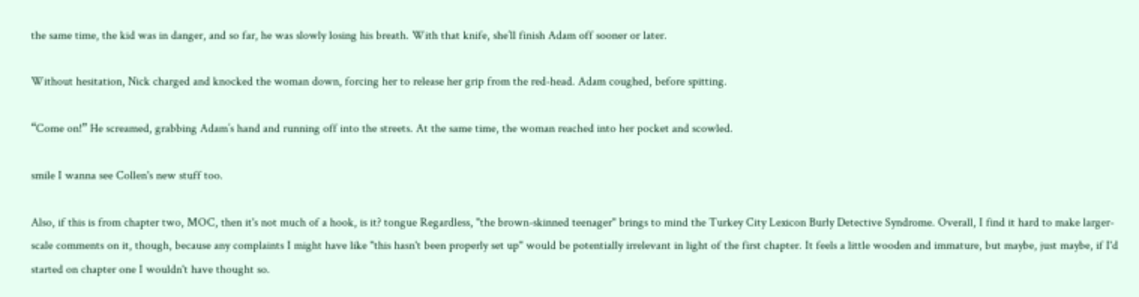the same time, the kid was in danger, and so far, he was slowly losing his breath. With that knife, she’ll finish Adam off sooner or later.

Without hesitation, Nick charged and knocked the woman down, forcing her to release her grip from the red-head. Adam coughed, before spitting.

“Come on!” He screamed, grabbing Adam’s hand and running off into the streets. At the same time, the woman reached into her pocket and scowled.

smile I wanna see Collen's new stuff too.

Also, if this is from chapter two, MOC, then it's not much of a hook, is it? tongue Regardless, "the brown-skinned teenager" brings to mind the Turkey City Lexicon Burly Detective Syndrome. Overall, I find it hard to make larger-scale comments on it, though, because any complaints I might have like "this hasn't been properly set up" would be potentially irrelevant in light of the first chapter. It feels a little wooden and immature, but maybe, just maybe, if I'd started on chapter one I wouldn't have thought so.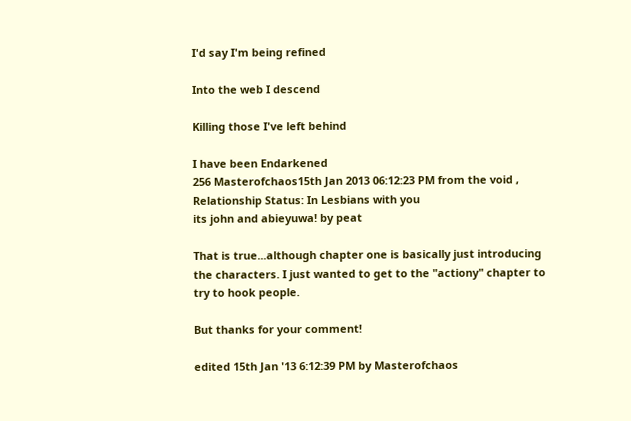I'd say I'm being refined

Into the web I descend

Killing those I've left behind

I have been Endarkened
256 Masterofchaos15th Jan 2013 06:12:23 PM from the void , Relationship Status: In Lesbians with you
its john and abieyuwa! by peat

That is true...although chapter one is basically just introducing the characters. I just wanted to get to the "actiony" chapter to try to hook people.

But thanks for your comment!

edited 15th Jan '13 6:12:39 PM by Masterofchaos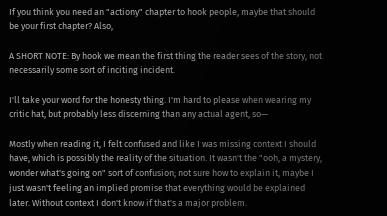If you think you need an "actiony" chapter to hook people, maybe that should be your first chapter? Also,

A SHORT NOTE: By hook we mean the first thing the reader sees of the story, not necessarily some sort of inciting incident.

I'll take your word for the honesty thing. I'm hard to please when wearing my critic hat, but probably less discerning than any actual agent, so—

Mostly when reading it, I felt confused and like I was missing context I should have, which is possibly the reality of the situation. It wasn't the "ooh, a mystery, wonder what's going on" sort of confusion; not sure how to explain it, maybe I just wasn't feeling an implied promise that everything would be explained later. Without context I don't know if that's a major problem.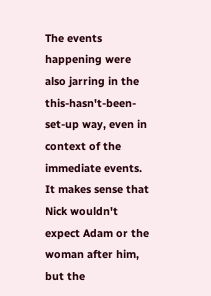The events happening were also jarring in the this-hasn't-been-set-up way, even in context of the immediate events. It makes sense that Nick wouldn't expect Adam or the woman after him, but the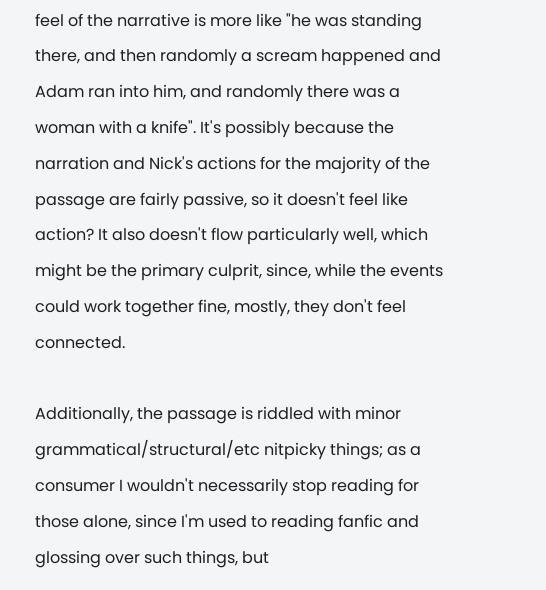feel of the narrative is more like "he was standing there, and then randomly a scream happened and Adam ran into him, and randomly there was a woman with a knife". It's possibly because the narration and Nick's actions for the majority of the passage are fairly passive, so it doesn't feel like action? It also doesn't flow particularly well, which might be the primary culprit, since, while the events could work together fine, mostly, they don't feel connected.

Additionally, the passage is riddled with minor grammatical/structural/etc nitpicky things; as a consumer I wouldn't necessarily stop reading for those alone, since I'm used to reading fanfic and glossing over such things, but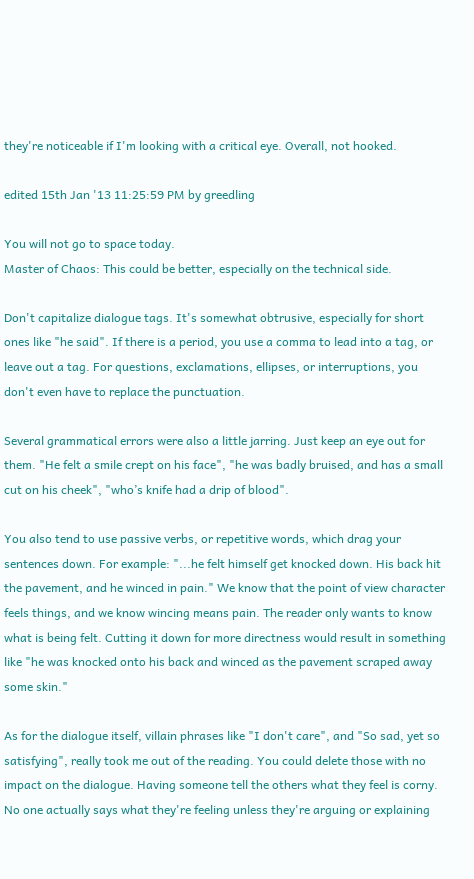they're noticeable if I'm looking with a critical eye. Overall, not hooked.

edited 15th Jan '13 11:25:59 PM by greedling

You will not go to space today.
Master of Chaos: This could be better, especially on the technical side.

Don't capitalize dialogue tags. It's somewhat obtrusive, especially for short ones like "he said". If there is a period, you use a comma to lead into a tag, or leave out a tag. For questions, exclamations, ellipses, or interruptions, you don't even have to replace the punctuation.

Several grammatical errors were also a little jarring. Just keep an eye out for them. "He felt a smile crept on his face", "he was badly bruised, and has a small cut on his cheek", "who’s knife had a drip of blood".

You also tend to use passive verbs, or repetitive words, which drag your sentences down. For example: "...he felt himself get knocked down. His back hit the pavement, and he winced in pain." We know that the point of view character feels things, and we know wincing means pain. The reader only wants to know what is being felt. Cutting it down for more directness would result in something like "he was knocked onto his back and winced as the pavement scraped away some skin."

As for the dialogue itself, villain phrases like "I don't care", and "So sad, yet so satisfying", really took me out of the reading. You could delete those with no impact on the dialogue. Having someone tell the others what they feel is corny. No one actually says what they're feeling unless they're arguing or explaining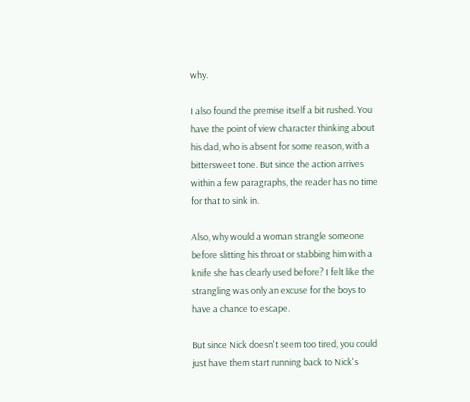why.

I also found the premise itself a bit rushed. You have the point of view character thinking about his dad, who is absent for some reason, with a bittersweet tone. But since the action arrives within a few paragraphs, the reader has no time for that to sink in.

Also, why would a woman strangle someone before slitting his throat or stabbing him with a knife she has clearly used before? I felt like the strangling was only an excuse for the boys to have a chance to escape.

But since Nick doesn't seem too tired, you could just have them start running back to Nick's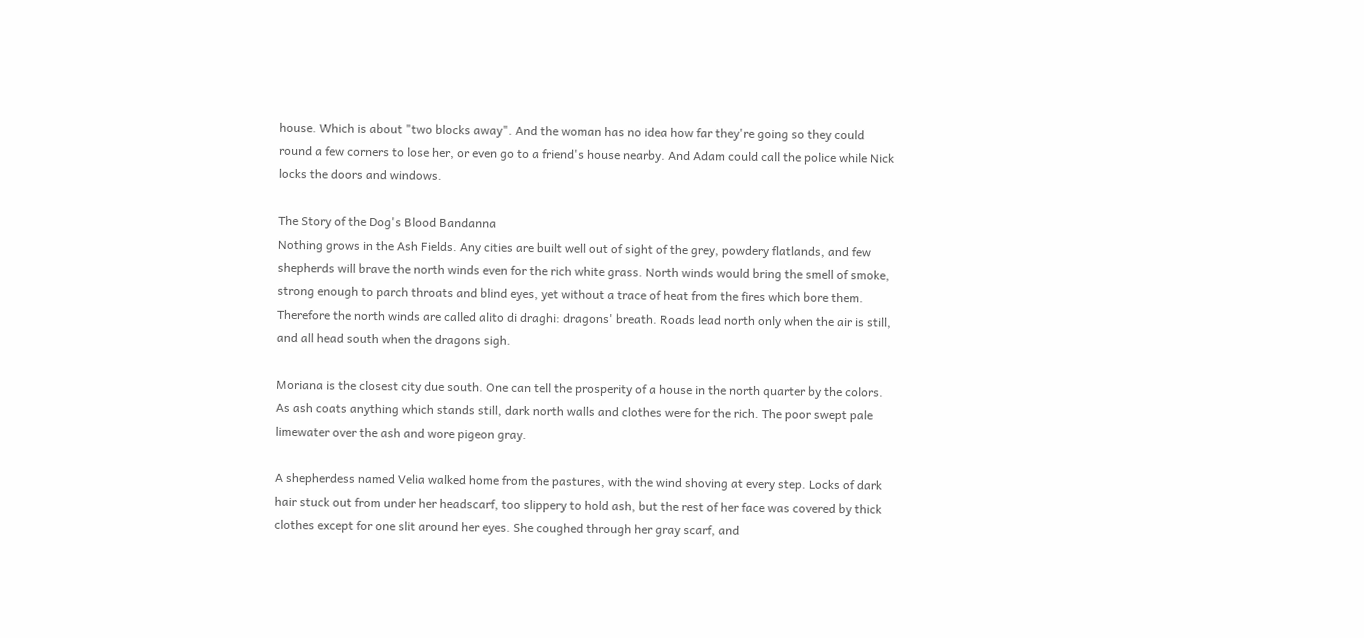house. Which is about "two blocks away". And the woman has no idea how far they're going so they could round a few corners to lose her, or even go to a friend's house nearby. And Adam could call the police while Nick locks the doors and windows.

The Story of the Dog's Blood Bandanna
Nothing grows in the Ash Fields. Any cities are built well out of sight of the grey, powdery flatlands, and few shepherds will brave the north winds even for the rich white grass. North winds would bring the smell of smoke, strong enough to parch throats and blind eyes, yet without a trace of heat from the fires which bore them. Therefore the north winds are called alito di draghi: dragons' breath. Roads lead north only when the air is still, and all head south when the dragons sigh.

Moriana is the closest city due south. One can tell the prosperity of a house in the north quarter by the colors. As ash coats anything which stands still, dark north walls and clothes were for the rich. The poor swept pale limewater over the ash and wore pigeon gray.

A shepherdess named Velia walked home from the pastures, with the wind shoving at every step. Locks of dark hair stuck out from under her headscarf, too slippery to hold ash, but the rest of her face was covered by thick clothes except for one slit around her eyes. She coughed through her gray scarf, and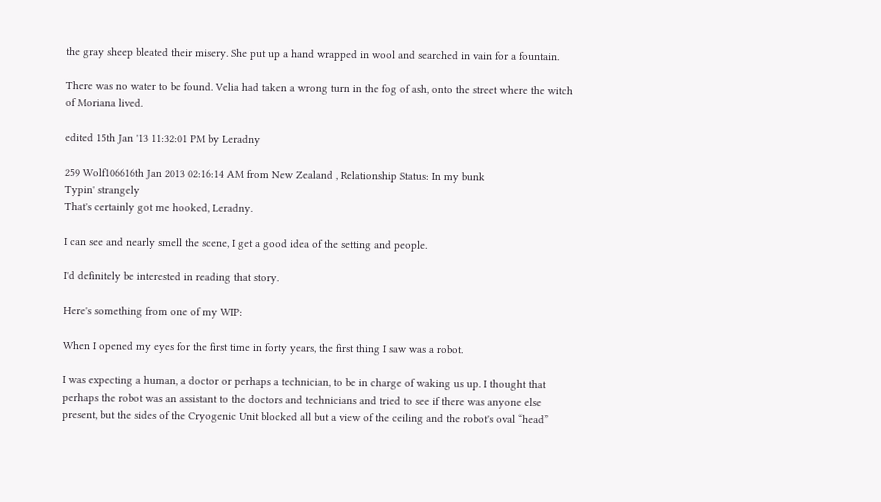the gray sheep bleated their misery. She put up a hand wrapped in wool and searched in vain for a fountain.

There was no water to be found. Velia had taken a wrong turn in the fog of ash, onto the street where the witch of Moriana lived.

edited 15th Jan '13 11:32:01 PM by Leradny

259 Wolf106616th Jan 2013 02:16:14 AM from New Zealand , Relationship Status: In my bunk
Typin' strangely
That's certainly got me hooked, Leradny.

I can see and nearly smell the scene, I get a good idea of the setting and people.

I'd definitely be interested in reading that story.

Here's something from one of my WIP:

When I opened my eyes for the first time in forty years, the first thing I saw was a robot.

I was expecting a human, a doctor or perhaps a technician, to be in charge of waking us up. I thought that perhaps the robot was an assistant to the doctors and technicians and tried to see if there was anyone else present, but the sides of the Cryogenic Unit blocked all but a view of the ceiling and the robot's oval “head”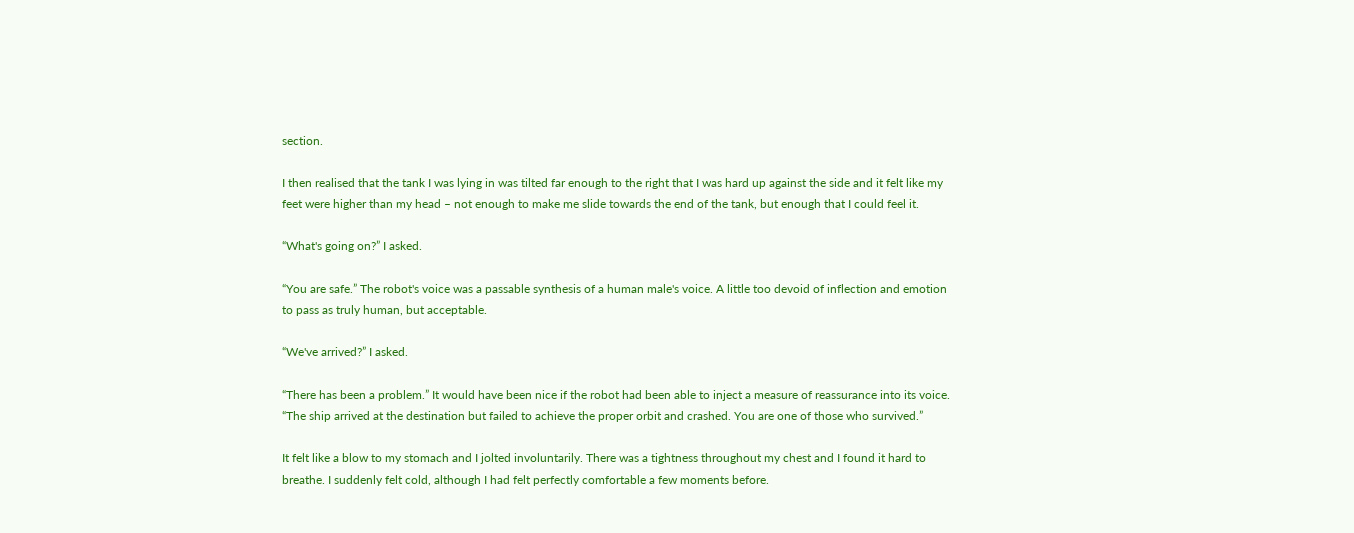section.

I then realised that the tank I was lying in was tilted far enough to the right that I was hard up against the side and it felt like my feet were higher than my head – not enough to make me slide towards the end of the tank, but enough that I could feel it.

“What's going on?” I asked.

“You are safe.” The robot's voice was a passable synthesis of a human male's voice. A little too devoid of inflection and emotion to pass as truly human, but acceptable.

“We've arrived?” I asked.

“There has been a problem.” It would have been nice if the robot had been able to inject a measure of reassurance into its voice. “The ship arrived at the destination but failed to achieve the proper orbit and crashed. You are one of those who survived.”

It felt like a blow to my stomach and I jolted involuntarily. There was a tightness throughout my chest and I found it hard to breathe. I suddenly felt cold, although I had felt perfectly comfortable a few moments before.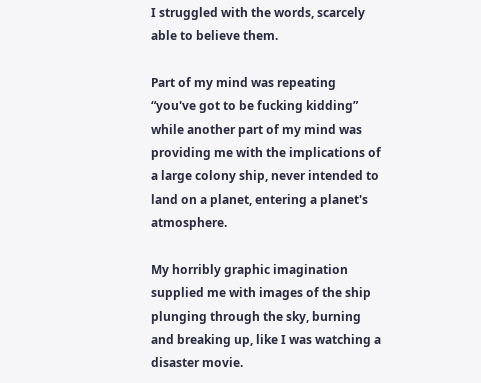I struggled with the words, scarcely able to believe them.

Part of my mind was repeating “you've got to be fucking kidding” while another part of my mind was providing me with the implications of a large colony ship, never intended to land on a planet, entering a planet's atmosphere.

My horribly graphic imagination supplied me with images of the ship plunging through the sky, burning and breaking up, like I was watching a disaster movie.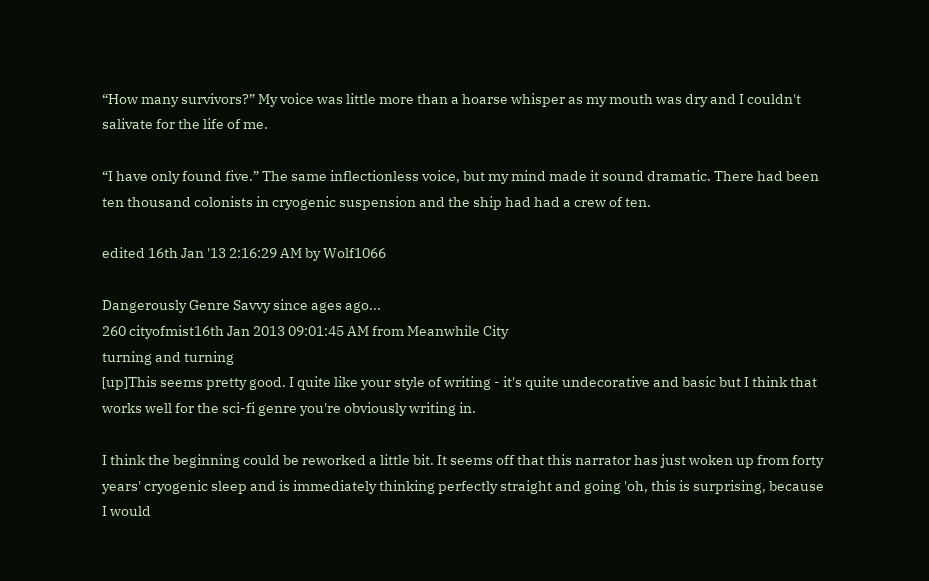“How many survivors?” My voice was little more than a hoarse whisper as my mouth was dry and I couldn't salivate for the life of me.

“I have only found five.” The same inflectionless voice, but my mind made it sound dramatic. There had been ten thousand colonists in cryogenic suspension and the ship had had a crew of ten.

edited 16th Jan '13 2:16:29 AM by Wolf1066

Dangerously Genre Savvy since ages ago...
260 cityofmist16th Jan 2013 09:01:45 AM from Meanwhile City
turning and turning
[up]This seems pretty good. I quite like your style of writing - it's quite undecorative and basic but I think that works well for the sci-fi genre you're obviously writing in.

I think the beginning could be reworked a little bit. It seems off that this narrator has just woken up from forty years' cryogenic sleep and is immediately thinking perfectly straight and going 'oh, this is surprising, because I would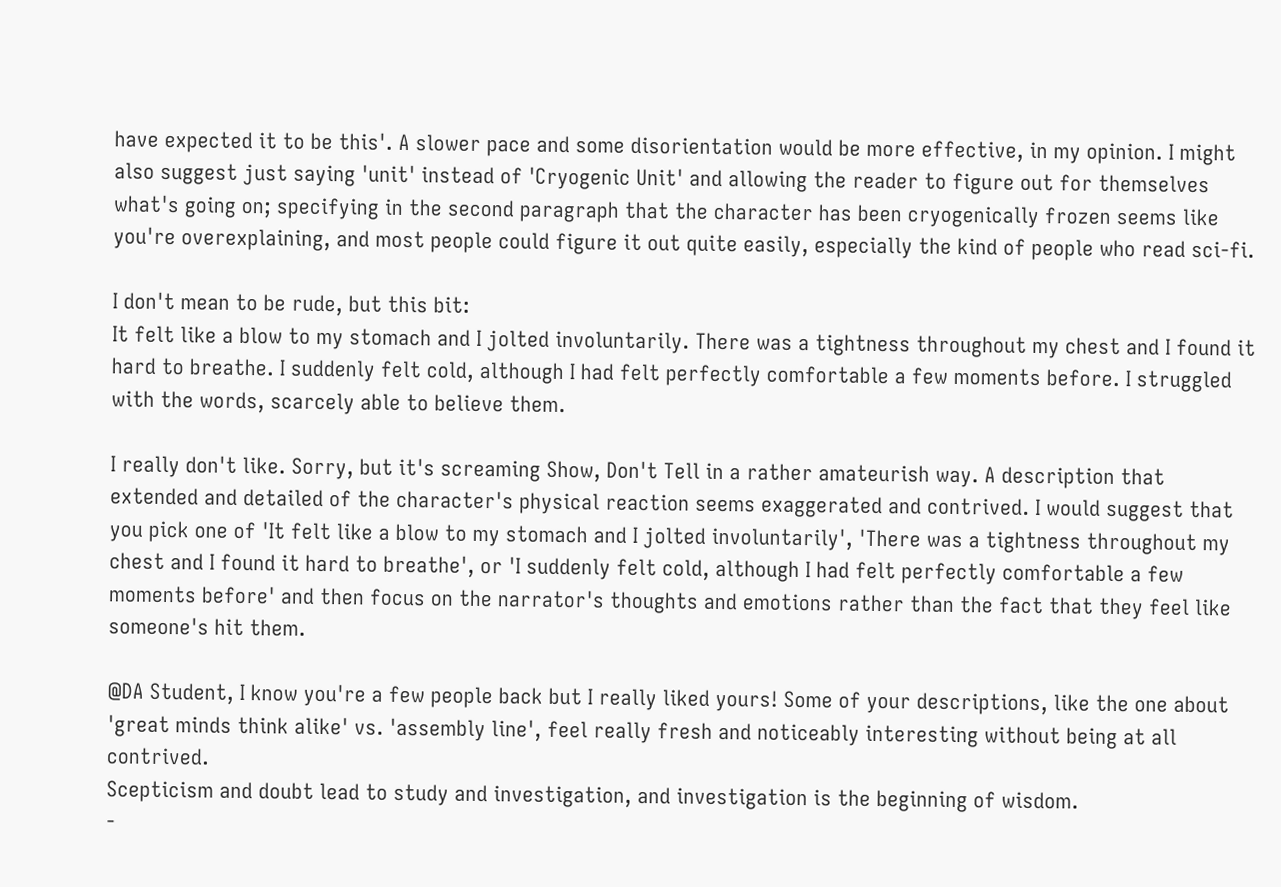have expected it to be this'. A slower pace and some disorientation would be more effective, in my opinion. I might also suggest just saying 'unit' instead of 'Cryogenic Unit' and allowing the reader to figure out for themselves what's going on; specifying in the second paragraph that the character has been cryogenically frozen seems like you're overexplaining, and most people could figure it out quite easily, especially the kind of people who read sci-fi.

I don't mean to be rude, but this bit:
It felt like a blow to my stomach and I jolted involuntarily. There was a tightness throughout my chest and I found it hard to breathe. I suddenly felt cold, although I had felt perfectly comfortable a few moments before. I struggled with the words, scarcely able to believe them.

I really don't like. Sorry, but it's screaming Show, Don't Tell in a rather amateurish way. A description that extended and detailed of the character's physical reaction seems exaggerated and contrived. I would suggest that you pick one of 'It felt like a blow to my stomach and I jolted involuntarily', 'There was a tightness throughout my chest and I found it hard to breathe', or 'I suddenly felt cold, although I had felt perfectly comfortable a few moments before' and then focus on the narrator's thoughts and emotions rather than the fact that they feel like someone's hit them.

@DA Student, I know you're a few people back but I really liked yours! Some of your descriptions, like the one about 'great minds think alike' vs. 'assembly line', feel really fresh and noticeably interesting without being at all contrived.
Scepticism and doubt lead to study and investigation, and investigation is the beginning of wisdom.
-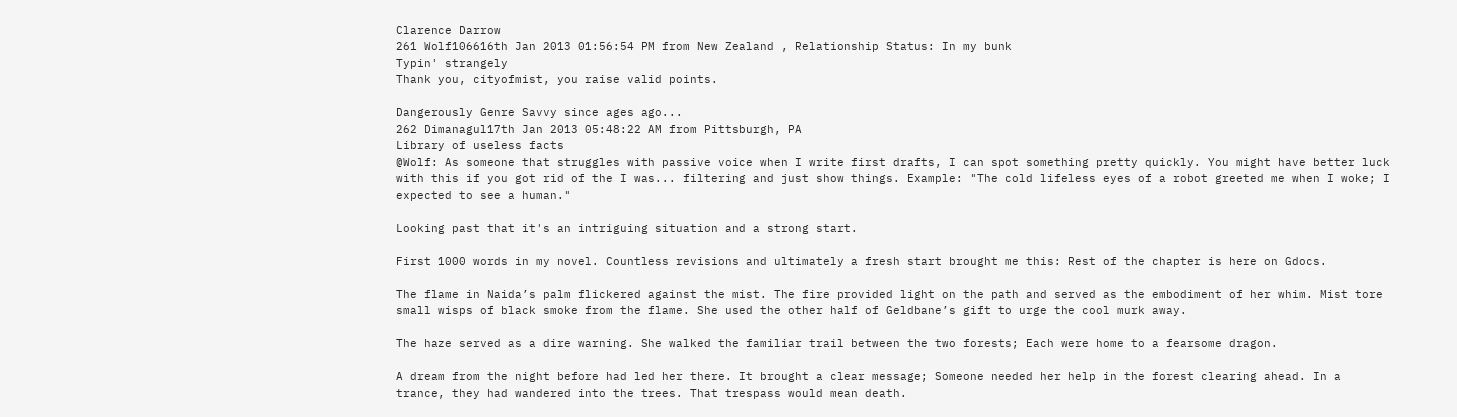Clarence Darrow
261 Wolf106616th Jan 2013 01:56:54 PM from New Zealand , Relationship Status: In my bunk
Typin' strangely
Thank you, cityofmist, you raise valid points.

Dangerously Genre Savvy since ages ago...
262 Dimanagul17th Jan 2013 05:48:22 AM from Pittsburgh, PA
Library of useless facts
@Wolf: As someone that struggles with passive voice when I write first drafts, I can spot something pretty quickly. You might have better luck with this if you got rid of the I was... filtering and just show things. Example: "The cold lifeless eyes of a robot greeted me when I woke; I expected to see a human."

Looking past that it's an intriguing situation and a strong start.

First 1000 words in my novel. Countless revisions and ultimately a fresh start brought me this: Rest of the chapter is here on Gdocs.

The flame in Naida’s palm flickered against the mist. The fire provided light on the path and served as the embodiment of her whim. Mist tore small wisps of black smoke from the flame. She used the other half of Geldbane’s gift to urge the cool murk away.

The haze served as a dire warning. She walked the familiar trail between the two forests; Each were home to a fearsome dragon.

A dream from the night before had led her there. It brought a clear message; Someone needed her help in the forest clearing ahead. In a trance, they had wandered into the trees. That trespass would mean death.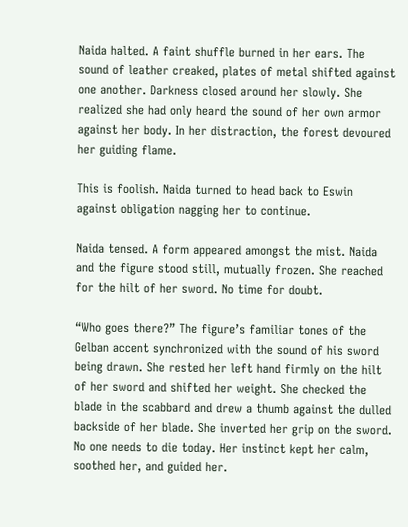Naida halted. A faint shuffle burned in her ears. The sound of leather creaked, plates of metal shifted against one another. Darkness closed around her slowly. She realized she had only heard the sound of her own armor against her body. In her distraction, the forest devoured her guiding flame.

This is foolish. Naida turned to head back to Eswin against obligation nagging her to continue.

Naida tensed. A form appeared amongst the mist. Naida and the figure stood still, mutually frozen. She reached for the hilt of her sword. No time for doubt.

“Who goes there?” The figure’s familiar tones of the Gelban accent synchronized with the sound of his sword being drawn. She rested her left hand firmly on the hilt of her sword and shifted her weight. She checked the blade in the scabbard and drew a thumb against the dulled backside of her blade. She inverted her grip on the sword. No one needs to die today. Her instinct kept her calm, soothed her, and guided her.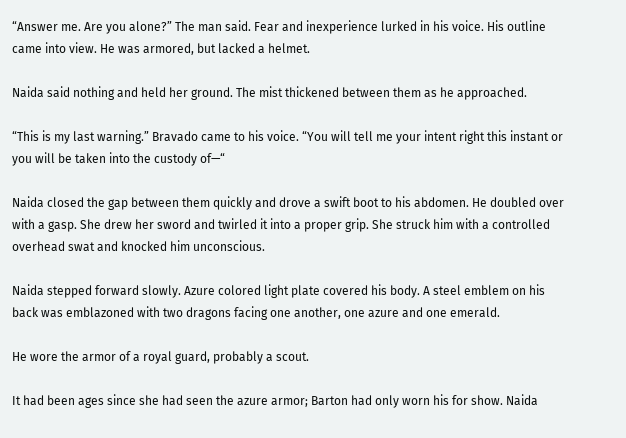“Answer me. Are you alone?” The man said. Fear and inexperience lurked in his voice. His outline came into view. He was armored, but lacked a helmet.

Naida said nothing and held her ground. The mist thickened between them as he approached.

“This is my last warning.” Bravado came to his voice. “You will tell me your intent right this instant or you will be taken into the custody of—“

Naida closed the gap between them quickly and drove a swift boot to his abdomen. He doubled over with a gasp. She drew her sword and twirled it into a proper grip. She struck him with a controlled overhead swat and knocked him unconscious.

Naida stepped forward slowly. Azure colored light plate covered his body. A steel emblem on his back was emblazoned with two dragons facing one another, one azure and one emerald.

He wore the armor of a royal guard, probably a scout.

It had been ages since she had seen the azure armor; Barton had only worn his for show. Naida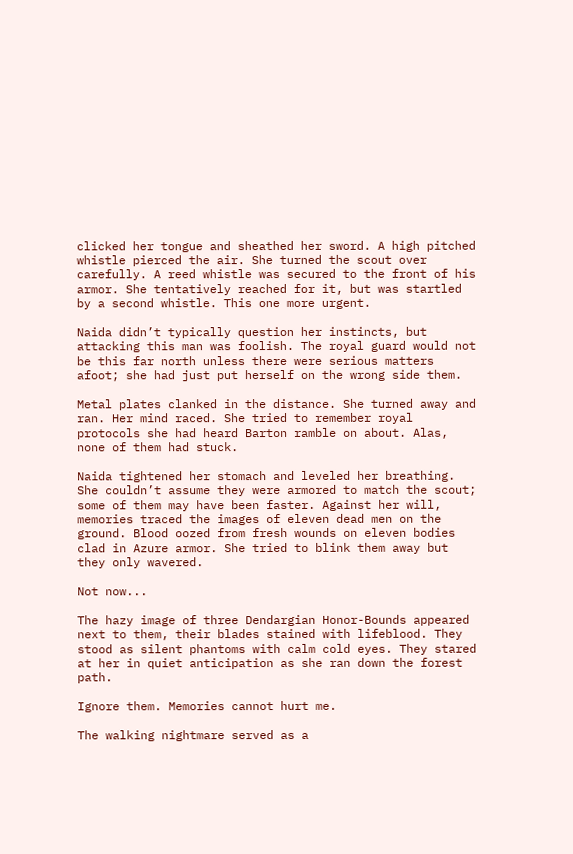clicked her tongue and sheathed her sword. A high pitched whistle pierced the air. She turned the scout over carefully. A reed whistle was secured to the front of his armor. She tentatively reached for it, but was startled by a second whistle. This one more urgent.

Naida didn’t typically question her instincts, but attacking this man was foolish. The royal guard would not be this far north unless there were serious matters afoot; she had just put herself on the wrong side them.

Metal plates clanked in the distance. She turned away and ran. Her mind raced. She tried to remember royal protocols she had heard Barton ramble on about. Alas, none of them had stuck.

Naida tightened her stomach and leveled her breathing. She couldn’t assume they were armored to match the scout; some of them may have been faster. Against her will, memories traced the images of eleven dead men on the ground. Blood oozed from fresh wounds on eleven bodies clad in Azure armor. She tried to blink them away but they only wavered.

Not now...

The hazy image of three Dendargian Honor-Bounds appeared next to them, their blades stained with lifeblood. They stood as silent phantoms with calm cold eyes. They stared at her in quiet anticipation as she ran down the forest path.

Ignore them. Memories cannot hurt me.

The walking nightmare served as a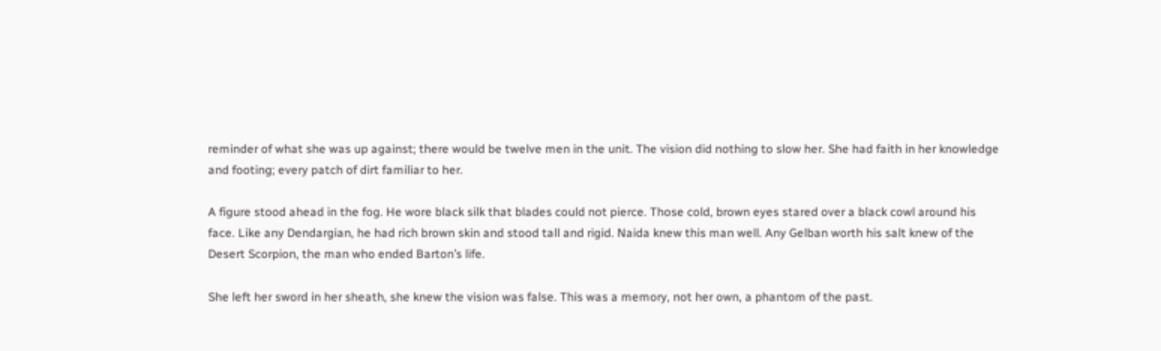reminder of what she was up against; there would be twelve men in the unit. The vision did nothing to slow her. She had faith in her knowledge and footing; every patch of dirt familiar to her.

A figure stood ahead in the fog. He wore black silk that blades could not pierce. Those cold, brown eyes stared over a black cowl around his face. Like any Dendargian, he had rich brown skin and stood tall and rigid. Naida knew this man well. Any Gelban worth his salt knew of the Desert Scorpion, the man who ended Barton’s life.

She left her sword in her sheath, she knew the vision was false. This was a memory, not her own, a phantom of the past.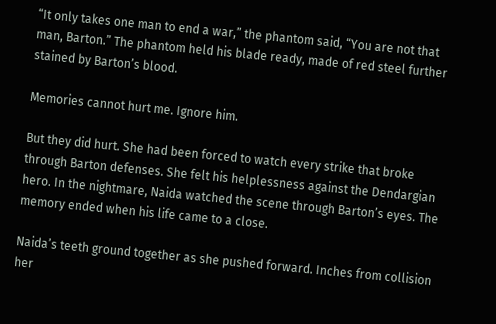“It only takes one man to end a war,” the phantom said, “You are not that man, Barton.” The phantom held his blade ready, made of red steel further stained by Barton’s blood.

Memories cannot hurt me. Ignore him.

But they did hurt. She had been forced to watch every strike that broke through Barton defenses. She felt his helplessness against the Dendargian hero. In the nightmare, Naida watched the scene through Barton’s eyes. The memory ended when his life came to a close.

Naida’s teeth ground together as she pushed forward. Inches from collision her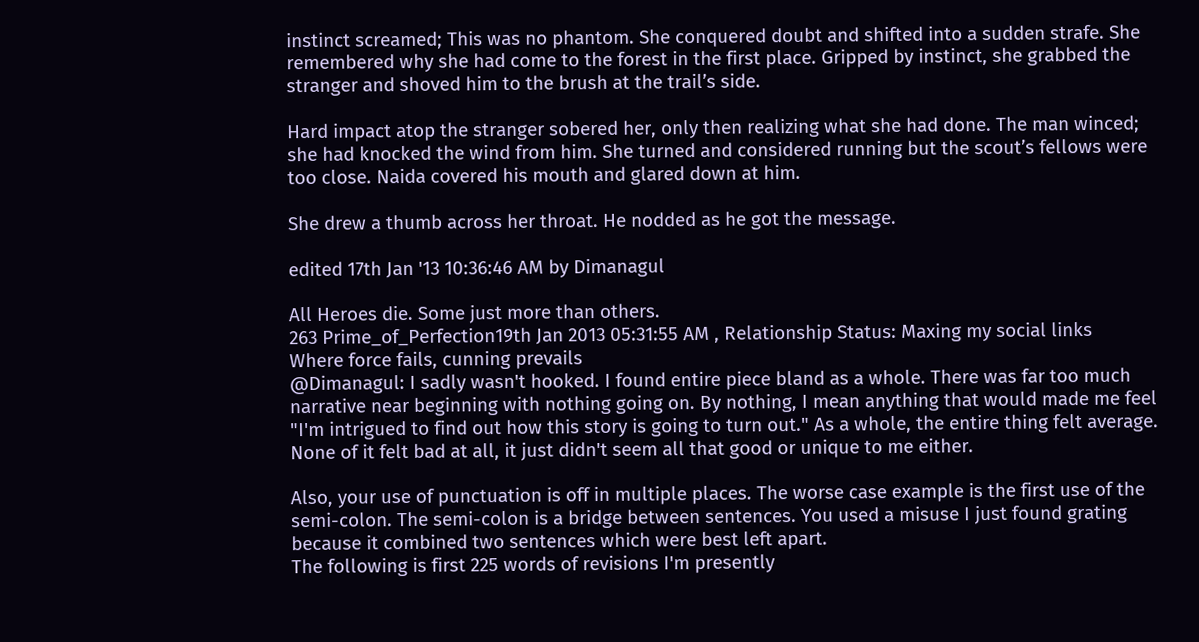instinct screamed; This was no phantom. She conquered doubt and shifted into a sudden strafe. She remembered why she had come to the forest in the first place. Gripped by instinct, she grabbed the stranger and shoved him to the brush at the trail’s side.

Hard impact atop the stranger sobered her, only then realizing what she had done. The man winced; she had knocked the wind from him. She turned and considered running but the scout’s fellows were too close. Naida covered his mouth and glared down at him.

She drew a thumb across her throat. He nodded as he got the message.

edited 17th Jan '13 10:36:46 AM by Dimanagul

All Heroes die. Some just more than others.
263 Prime_of_Perfection19th Jan 2013 05:31:55 AM , Relationship Status: Maxing my social links
Where force fails, cunning prevails
@Dimanagul: I sadly wasn't hooked. I found entire piece bland as a whole. There was far too much narrative near beginning with nothing going on. By nothing, I mean anything that would made me feel "I'm intrigued to find out how this story is going to turn out." As a whole, the entire thing felt average. None of it felt bad at all, it just didn't seem all that good or unique to me either.

Also, your use of punctuation is off in multiple places. The worse case example is the first use of the semi-colon. The semi-colon is a bridge between sentences. You used a misuse I just found grating because it combined two sentences which were best left apart.
The following is first 225 words of revisions I'm presently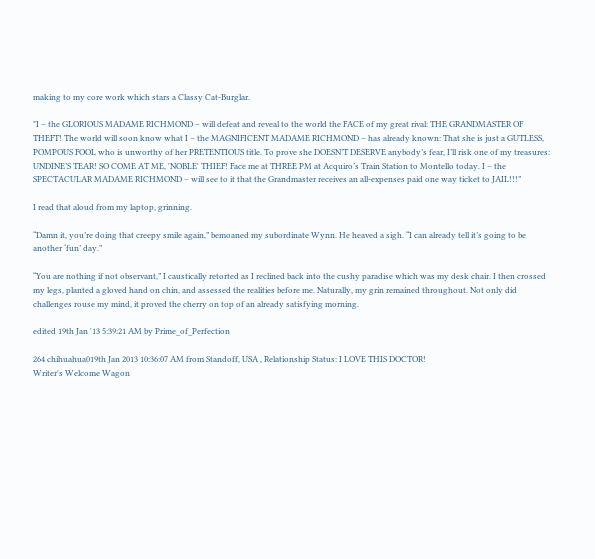making to my core work which stars a Classy Cat-Burglar.

"I – the GLORIOUS MADAME RICHMOND – will defeat and reveal to the world the FACE of my great rival: THE GRANDMASTER OF THEFT! The world will soon know what I – the MAGNIFICENT MADAME RICHMOND – has already known: That she is just a GUTLESS, POMPOUS FOOL who is unworthy of her PRETENTIOUS title. To prove she DOESN’T DESERVE anybody’s fear, I’ll risk one of my treasures: UNDINE’S TEAR! SO COME AT ME, 'NOBLE' THIEF! Face me at THREE PM at Acquiro’s Train Station to Montello today. I – the SPECTACULAR MADAME RICHMOND – will see to it that the Grandmaster receives an all-expenses paid one way ticket to JAIL!!!”

I read that aloud from my laptop, grinning.

“Damn it, you’re doing that creepy smile again,” bemoaned my subordinate Wynn. He heaved a sigh. “I can already tell it’s going to be another ‘fun’ day.”

“You are nothing if not observant,” I caustically retorted as I reclined back into the cushy paradise which was my desk chair. I then crossed my legs, planted a gloved hand on chin, and assessed the realities before me. Naturally, my grin remained throughout. Not only did challenges rouse my mind, it proved the cherry on top of an already satisfying morning.

edited 19th Jan '13 5:39:21 AM by Prime_of_Perfection

264 chihuahua019th Jan 2013 10:36:07 AM from Standoff, USA , Relationship Status: I LOVE THIS DOCTOR!
Writer's Welcome Wagon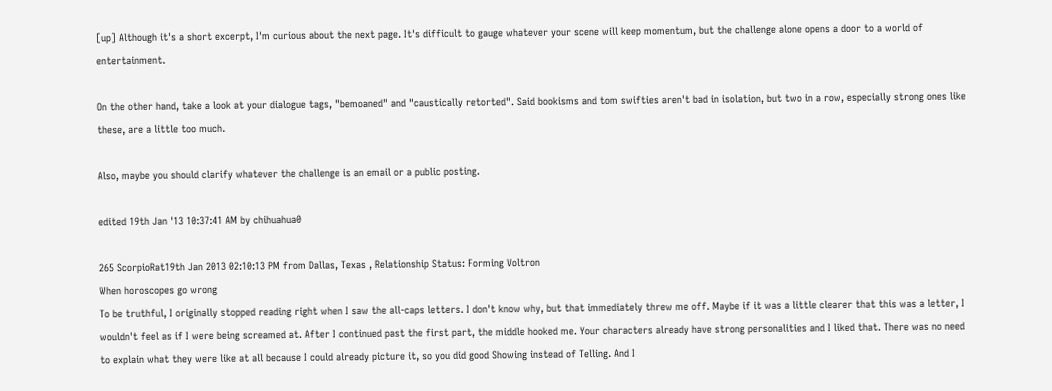[up] Although it's a short excerpt, I'm curious about the next page. It's difficult to gauge whatever your scene will keep momentum, but the challenge alone opens a door to a world of entertainment.

On the other hand, take a look at your dialogue tags, "bemoaned" and "caustically retorted". Said bookisms and tom swifties aren't bad in isolation, but two in a row, especially strong ones like these, are a little too much.

Also, maybe you should clarify whatever the challenge is an email or a public posting.

edited 19th Jan '13 10:37:41 AM by chihuahua0

265 ScorpioRat19th Jan 2013 02:10:13 PM from Dallas, Texas , Relationship Status: Forming Voltron
When horoscopes go wrong
To be truthful, I originally stopped reading right when I saw the all-caps letters. I don't know why, but that immediately threw me off. Maybe if it was a little clearer that this was a letter, I wouldn't feel as if I were being screamed at. After I continued past the first part, the middle hooked me. Your characters already have strong personalities and I liked that. There was no need to explain what they were like at all because I could already picture it, so you did good Showing instead of Telling. And I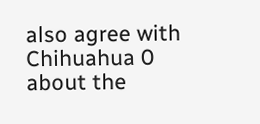also agree with Chihuahua 0 about the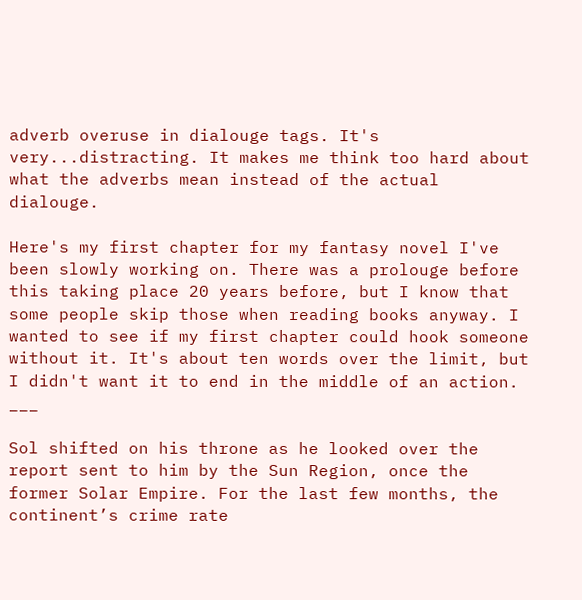adverb overuse in dialouge tags. It's very...distracting. It makes me think too hard about what the adverbs mean instead of the actual dialouge.

Here's my first chapter for my fantasy novel I've been slowly working on. There was a prolouge before this taking place 20 years before, but I know that some people skip those when reading books anyway. I wanted to see if my first chapter could hook someone without it. It's about ten words over the limit, but I didn't want it to end in the middle of an action. ___

Sol shifted on his throne as he looked over the report sent to him by the Sun Region, once the former Solar Empire. For the last few months, the continent’s crime rate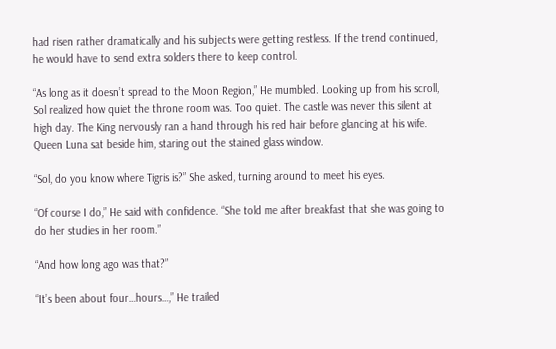had risen rather dramatically and his subjects were getting restless. If the trend continued, he would have to send extra solders there to keep control.

“As long as it doesn’t spread to the Moon Region,” He mumbled. Looking up from his scroll, Sol realized how quiet the throne room was. Too quiet. The castle was never this silent at high day. The King nervously ran a hand through his red hair before glancing at his wife. Queen Luna sat beside him, staring out the stained glass window.

“Sol, do you know where Tigris is?” She asked, turning around to meet his eyes.

“Of course I do,” He said with confidence. “She told me after breakfast that she was going to do her studies in her room.”

“And how long ago was that?”

“It’s been about four…hours…,” He trailed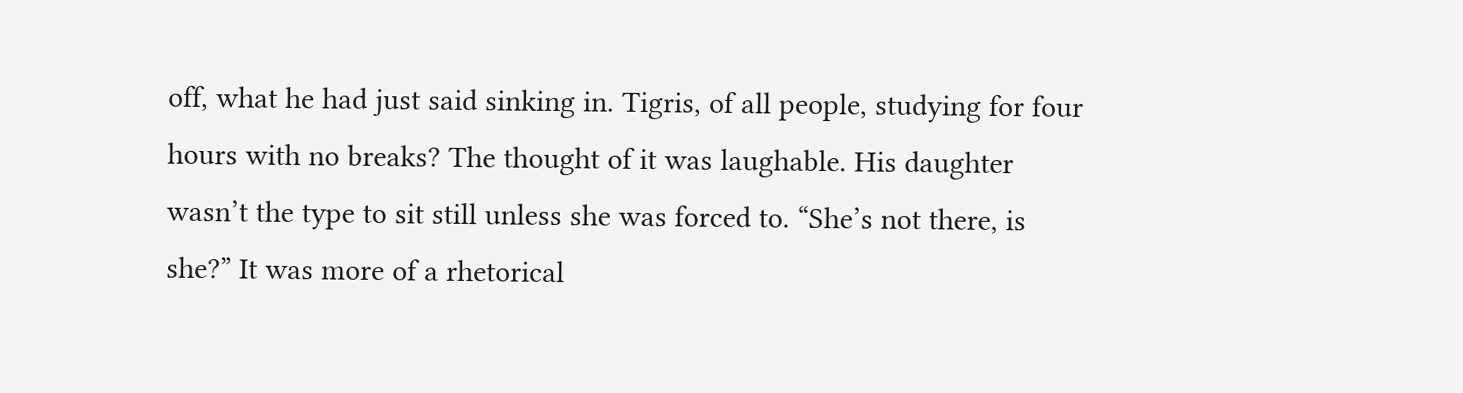off, what he had just said sinking in. Tigris, of all people, studying for four hours with no breaks? The thought of it was laughable. His daughter wasn’t the type to sit still unless she was forced to. “She’s not there, is she?” It was more of a rhetorical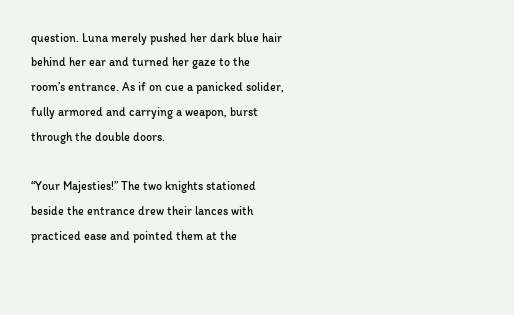question. Luna merely pushed her dark blue hair behind her ear and turned her gaze to the room’s entrance. As if on cue a panicked solider, fully armored and carrying a weapon, burst through the double doors.

“Your Majesties!” The two knights stationed beside the entrance drew their lances with practiced ease and pointed them at the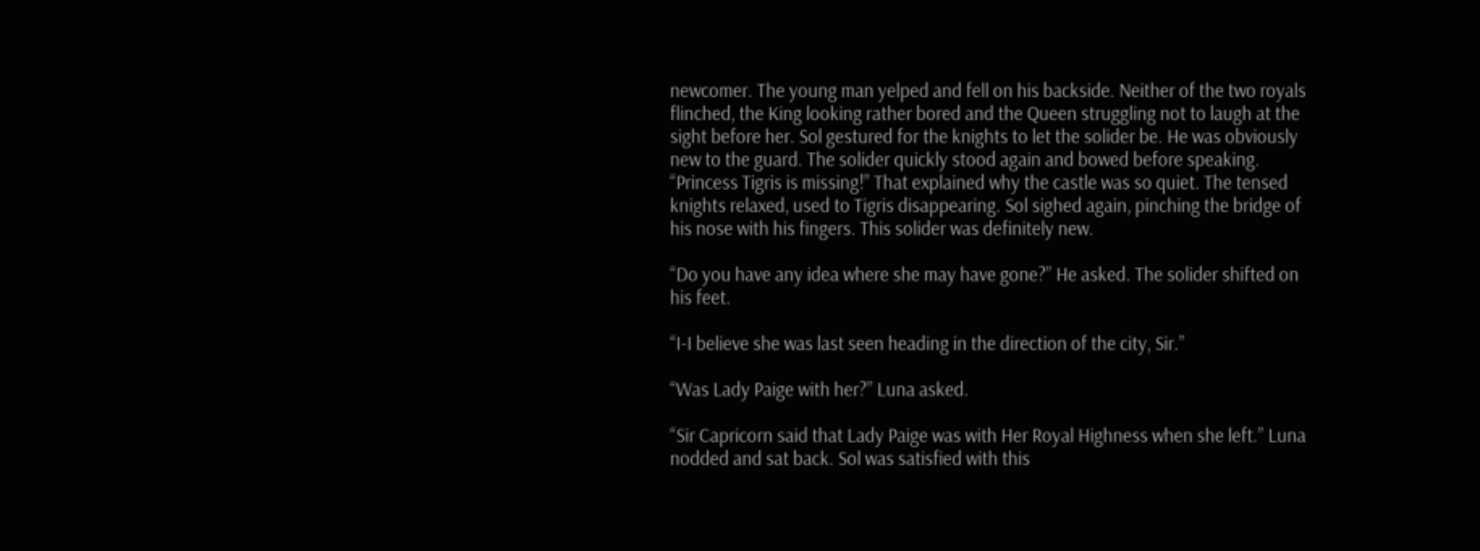newcomer. The young man yelped and fell on his backside. Neither of the two royals flinched, the King looking rather bored and the Queen struggling not to laugh at the sight before her. Sol gestured for the knights to let the solider be. He was obviously new to the guard. The solider quickly stood again and bowed before speaking. “Princess Tigris is missing!” That explained why the castle was so quiet. The tensed knights relaxed, used to Tigris disappearing. Sol sighed again, pinching the bridge of his nose with his fingers. This solider was definitely new.

“Do you have any idea where she may have gone?” He asked. The solider shifted on his feet.

“I-I believe she was last seen heading in the direction of the city, Sir.”

“Was Lady Paige with her?” Luna asked.

“Sir Capricorn said that Lady Paige was with Her Royal Highness when she left.” Luna nodded and sat back. Sol was satisfied with this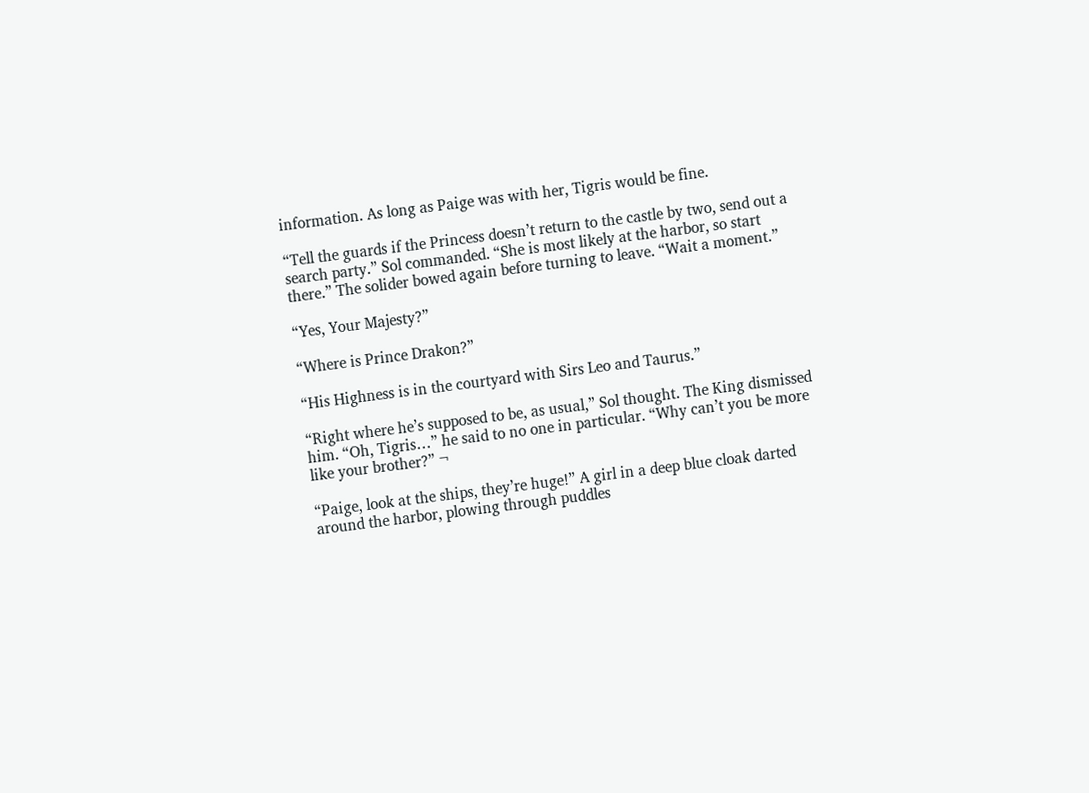information. As long as Paige was with her, Tigris would be fine.

“Tell the guards if the Princess doesn’t return to the castle by two, send out a search party.” Sol commanded. “She is most likely at the harbor, so start there.” The solider bowed again before turning to leave. “Wait a moment.”

“Yes, Your Majesty?”

“Where is Prince Drakon?”

“His Highness is in the courtyard with Sirs Leo and Taurus.”

“Right where he’s supposed to be, as usual,” Sol thought. The King dismissed him. “Oh, Tigris…” he said to no one in particular. “Why can’t you be more like your brother?” ¬

“Paige, look at the ships, they’re huge!” A girl in a deep blue cloak darted around the harbor, plowing through puddles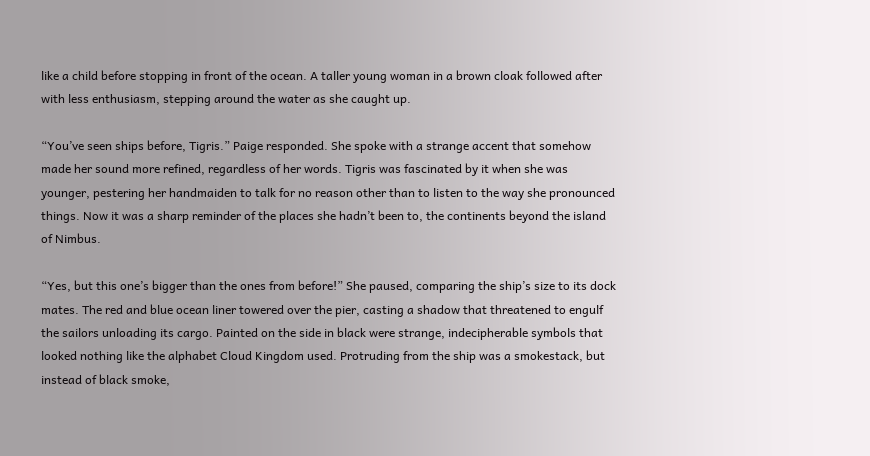like a child before stopping in front of the ocean. A taller young woman in a brown cloak followed after with less enthusiasm, stepping around the water as she caught up.

“You’ve seen ships before, Tigris.” Paige responded. She spoke with a strange accent that somehow made her sound more refined, regardless of her words. Tigris was fascinated by it when she was younger, pestering her handmaiden to talk for no reason other than to listen to the way she pronounced things. Now it was a sharp reminder of the places she hadn’t been to, the continents beyond the island of Nimbus.

“Yes, but this one’s bigger than the ones from before!” She paused, comparing the ship’s size to its dock mates. The red and blue ocean liner towered over the pier, casting a shadow that threatened to engulf the sailors unloading its cargo. Painted on the side in black were strange, indecipherable symbols that looked nothing like the alphabet Cloud Kingdom used. Protruding from the ship was a smokestack, but instead of black smoke,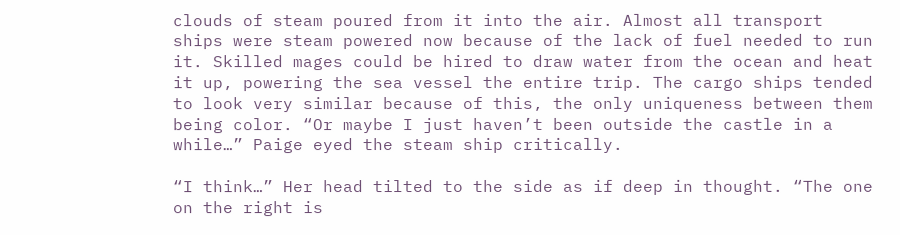clouds of steam poured from it into the air. Almost all transport ships were steam powered now because of the lack of fuel needed to run it. Skilled mages could be hired to draw water from the ocean and heat it up, powering the sea vessel the entire trip. The cargo ships tended to look very similar because of this, the only uniqueness between them being color. “Or maybe I just haven’t been outside the castle in a while…” Paige eyed the steam ship critically.

“I think…” Her head tilted to the side as if deep in thought. “The one on the right is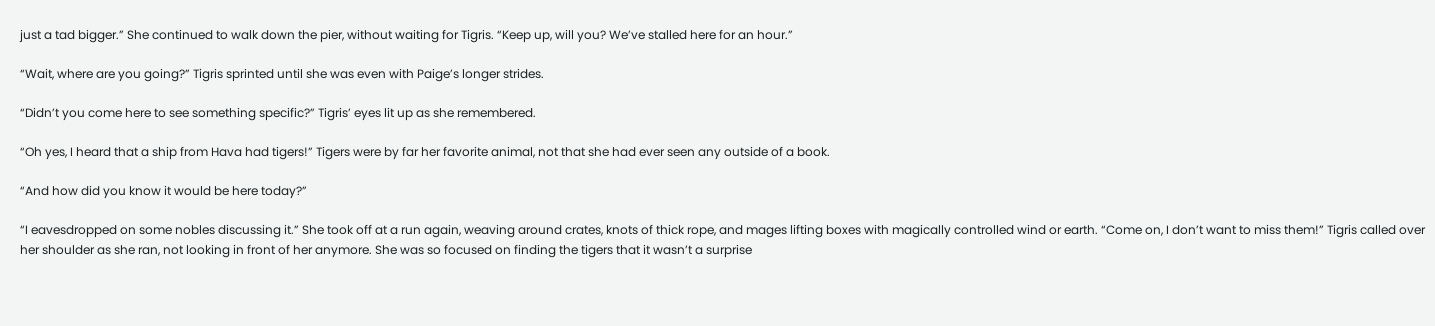just a tad bigger.” She continued to walk down the pier, without waiting for Tigris. “Keep up, will you? We’ve stalled here for an hour.”

“Wait, where are you going?” Tigris sprinted until she was even with Paige’s longer strides.

“Didn’t you come here to see something specific?” Tigris’ eyes lit up as she remembered.

“Oh yes, I heard that a ship from Hava had tigers!” Tigers were by far her favorite animal, not that she had ever seen any outside of a book.

“And how did you know it would be here today?”

“I eavesdropped on some nobles discussing it.” She took off at a run again, weaving around crates, knots of thick rope, and mages lifting boxes with magically controlled wind or earth. “Come on, I don’t want to miss them!” Tigris called over her shoulder as she ran, not looking in front of her anymore. She was so focused on finding the tigers that it wasn’t a surprise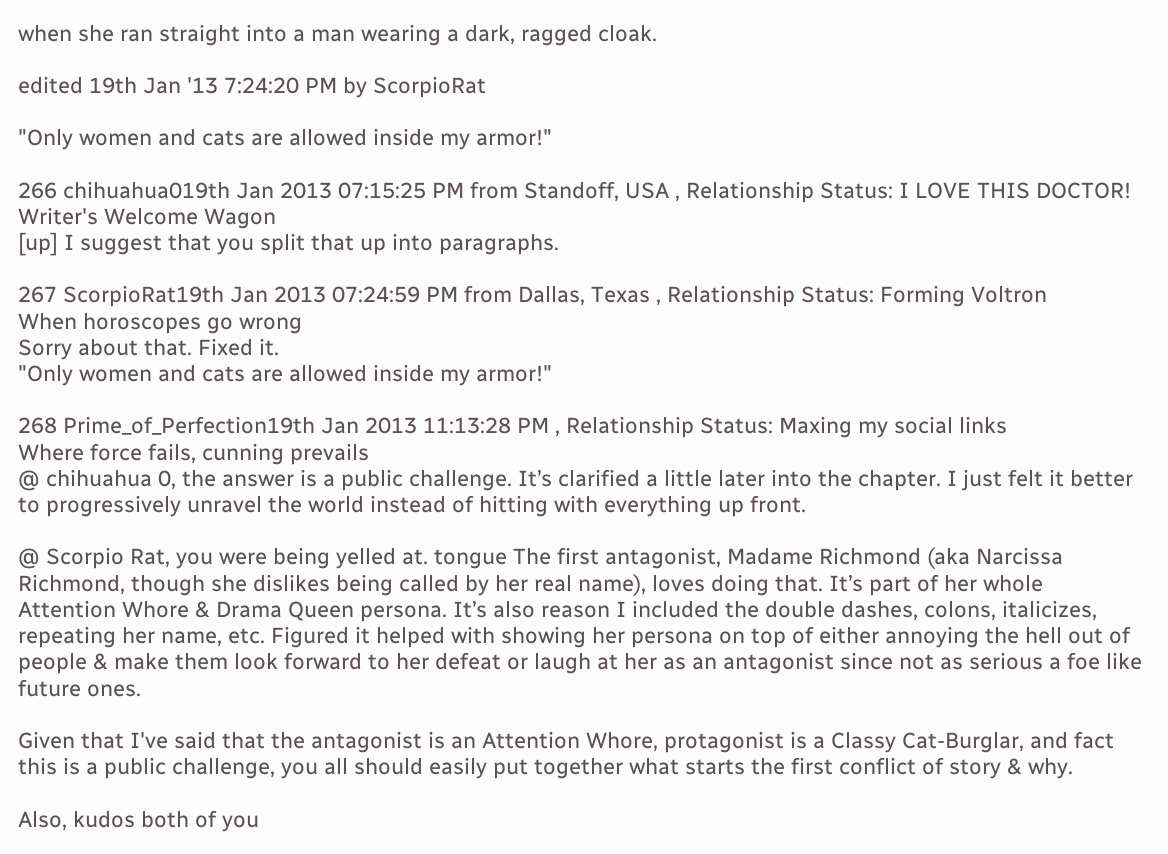when she ran straight into a man wearing a dark, ragged cloak.

edited 19th Jan '13 7:24:20 PM by ScorpioRat

"Only women and cats are allowed inside my armor!"

266 chihuahua019th Jan 2013 07:15:25 PM from Standoff, USA , Relationship Status: I LOVE THIS DOCTOR!
Writer's Welcome Wagon
[up] I suggest that you split that up into paragraphs.

267 ScorpioRat19th Jan 2013 07:24:59 PM from Dallas, Texas , Relationship Status: Forming Voltron
When horoscopes go wrong
Sorry about that. Fixed it.
"Only women and cats are allowed inside my armor!"

268 Prime_of_Perfection19th Jan 2013 11:13:28 PM , Relationship Status: Maxing my social links
Where force fails, cunning prevails
@ chihuahua 0, the answer is a public challenge. It’s clarified a little later into the chapter. I just felt it better to progressively unravel the world instead of hitting with everything up front.

@ Scorpio Rat, you were being yelled at. tongue The first antagonist, Madame Richmond (aka Narcissa Richmond, though she dislikes being called by her real name), loves doing that. It’s part of her whole Attention Whore & Drama Queen persona. It’s also reason I included the double dashes, colons, italicizes, repeating her name, etc. Figured it helped with showing her persona on top of either annoying the hell out of people & make them look forward to her defeat or laugh at her as an antagonist since not as serious a foe like future ones.

Given that I've said that the antagonist is an Attention Whore, protagonist is a Classy Cat-Burglar, and fact this is a public challenge, you all should easily put together what starts the first conflict of story & why.

Also, kudos both of you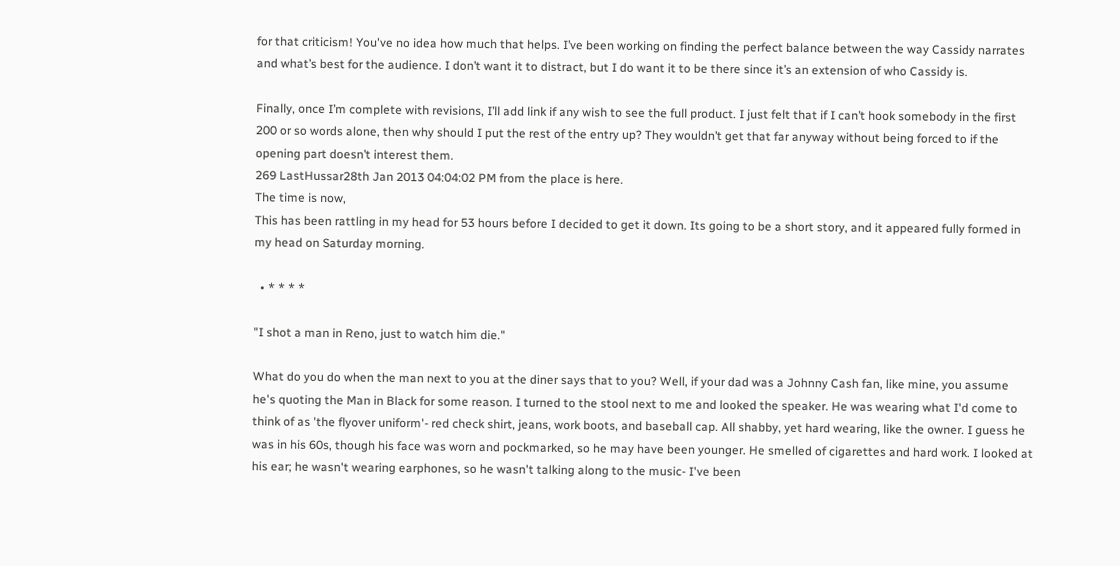for that criticism! You've no idea how much that helps. I’ve been working on finding the perfect balance between the way Cassidy narrates and what’s best for the audience. I don’t want it to distract, but I do want it to be there since it’s an extension of who Cassidy is.

Finally, once I’m complete with revisions, I’ll add link if any wish to see the full product. I just felt that if I can’t hook somebody in the first 200 or so words alone, then why should I put the rest of the entry up? They wouldn’t get that far anyway without being forced to if the opening part doesn’t interest them.
269 LastHussar28th Jan 2013 04:04:02 PM from the place is here.
The time is now,
This has been rattling in my head for 53 hours before I decided to get it down. Its going to be a short story, and it appeared fully formed in my head on Saturday morning.

  • * * * *

"I shot a man in Reno, just to watch him die."

What do you do when the man next to you at the diner says that to you? Well, if your dad was a Johnny Cash fan, like mine, you assume he's quoting the Man in Black for some reason. I turned to the stool next to me and looked the speaker. He was wearing what I'd come to think of as 'the flyover uniform'- red check shirt, jeans, work boots, and baseball cap. All shabby, yet hard wearing, like the owner. I guess he was in his 60s, though his face was worn and pockmarked, so he may have been younger. He smelled of cigarettes and hard work. I looked at his ear; he wasn't wearing earphones, so he wasn't talking along to the music- I've been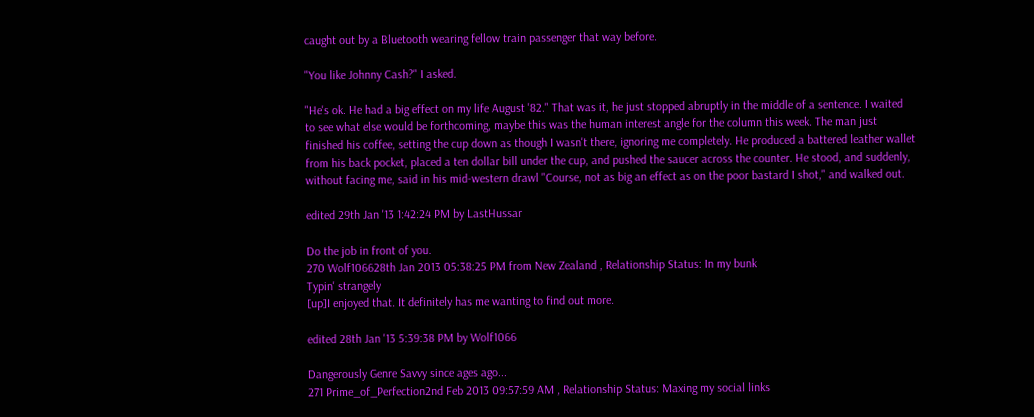caught out by a Bluetooth wearing fellow train passenger that way before.

"You like Johnny Cash?" I asked.

"He's ok. He had a big effect on my life August '82." That was it, he just stopped abruptly in the middle of a sentence. I waited to see what else would be forthcoming, maybe this was the human interest angle for the column this week. The man just finished his coffee, setting the cup down as though I wasn't there, ignoring me completely. He produced a battered leather wallet from his back pocket, placed a ten dollar bill under the cup, and pushed the saucer across the counter. He stood, and suddenly, without facing me, said in his mid-western drawl "Course, not as big an effect as on the poor bastard I shot," and walked out.

edited 29th Jan '13 1:42:24 PM by LastHussar

Do the job in front of you.
270 Wolf106628th Jan 2013 05:38:25 PM from New Zealand , Relationship Status: In my bunk
Typin' strangely
[up]I enjoyed that. It definitely has me wanting to find out more.

edited 28th Jan '13 5:39:38 PM by Wolf1066

Dangerously Genre Savvy since ages ago...
271 Prime_of_Perfection2nd Feb 2013 09:57:59 AM , Relationship Status: Maxing my social links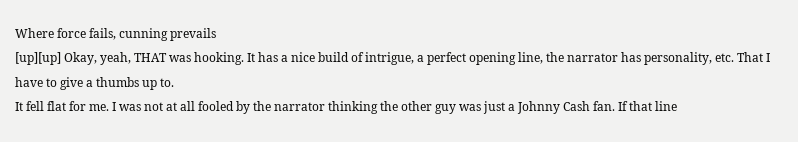Where force fails, cunning prevails
[up][up] Okay, yeah, THAT was hooking. It has a nice build of intrigue, a perfect opening line, the narrator has personality, etc. That I have to give a thumbs up to.
It fell flat for me. I was not at all fooled by the narrator thinking the other guy was just a Johnny Cash fan. If that line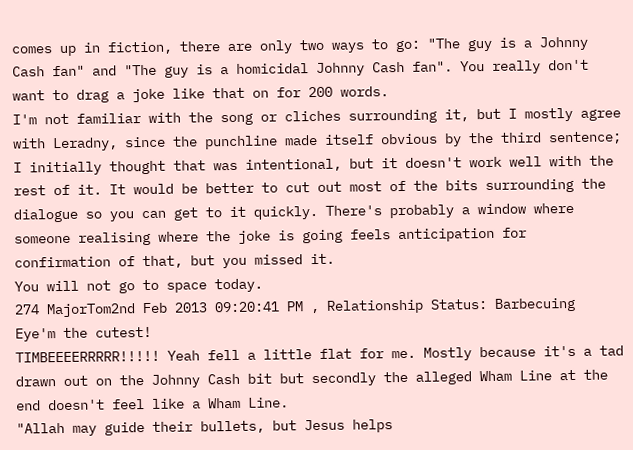comes up in fiction, there are only two ways to go: "The guy is a Johnny Cash fan" and "The guy is a homicidal Johnny Cash fan". You really don't want to drag a joke like that on for 200 words.
I'm not familiar with the song or cliches surrounding it, but I mostly agree with Leradny, since the punchline made itself obvious by the third sentence; I initially thought that was intentional, but it doesn't work well with the rest of it. It would be better to cut out most of the bits surrounding the dialogue so you can get to it quickly. There's probably a window where someone realising where the joke is going feels anticipation for confirmation of that, but you missed it.
You will not go to space today.
274 MajorTom2nd Feb 2013 09:20:41 PM , Relationship Status: Barbecuing
Eye'm the cutest!
TIMBEEEERRRRR!!!!! Yeah fell a little flat for me. Mostly because it's a tad drawn out on the Johnny Cash bit but secondly the alleged Wham Line at the end doesn't feel like a Wham Line.
"Allah may guide their bullets, but Jesus helps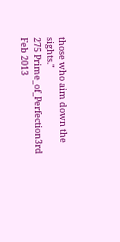those who aim down the sights."
275 Prime_of_Perfection3rd Feb 2013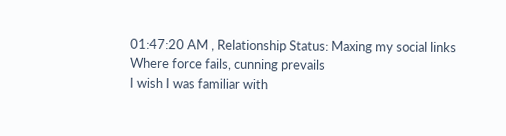01:47:20 AM , Relationship Status: Maxing my social links
Where force fails, cunning prevails
I wish I was familiar with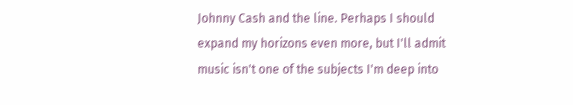Johnny Cash and the line. Perhaps I should expand my horizons even more, but I'll admit music isn't one of the subjects I'm deep into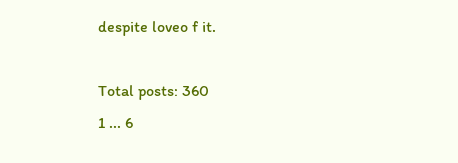despite loveo f it.

Total posts: 360
1 ... 6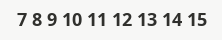7 8 9 10 11 12 13 14 15